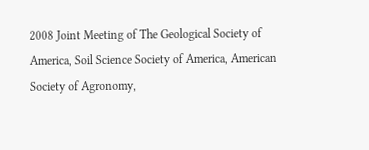2008 Joint Meeting of The Geological Society of America, Soil Science Society of America, American Society of Agronomy,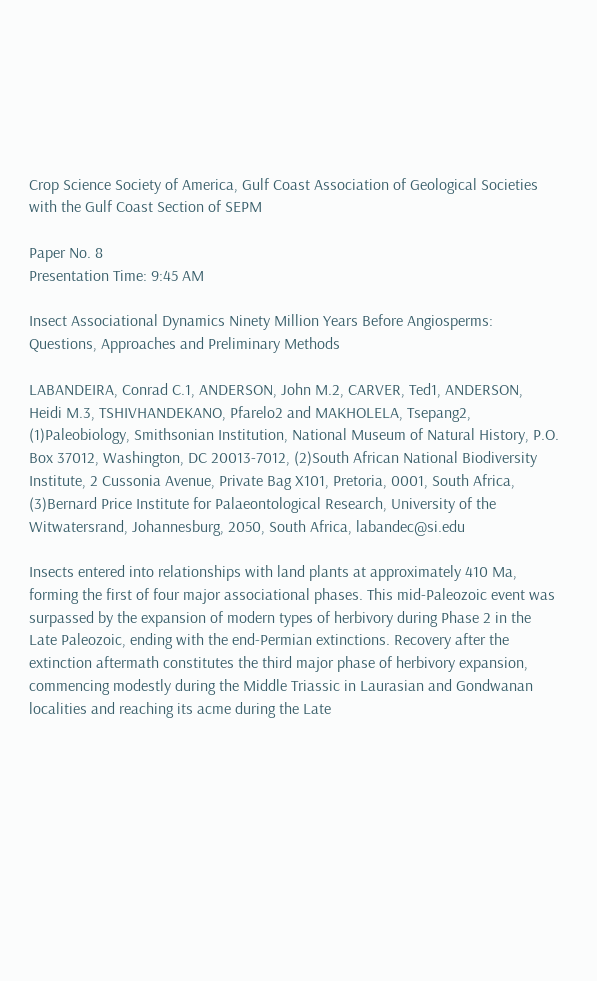Crop Science Society of America, Gulf Coast Association of Geological Societies with the Gulf Coast Section of SEPM

Paper No. 8
Presentation Time: 9:45 AM

Insect Associational Dynamics Ninety Million Years Before Angiosperms: Questions, Approaches and Preliminary Methods

LABANDEIRA, Conrad C.1, ANDERSON, John M.2, CARVER, Ted1, ANDERSON, Heidi M.3, TSHIVHANDEKANO, Pfarelo2 and MAKHOLELA, Tsepang2, (1)Paleobiology, Smithsonian Institution, National Museum of Natural History, P.O. Box 37012, Washington, DC 20013-7012, (2)South African National Biodiversity Institute, 2 Cussonia Avenue, Private Bag X101, Pretoria, 0001, South Africa, (3)Bernard Price Institute for Palaeontological Research, University of the Witwatersrand, Johannesburg, 2050, South Africa, labandec@si.edu

Insects entered into relationships with land plants at approximately 410 Ma, forming the first of four major associational phases. This mid-Paleozoic event was surpassed by the expansion of modern types of herbivory during Phase 2 in the Late Paleozoic, ending with the end-Permian extinctions. Recovery after the extinction aftermath constitutes the third major phase of herbivory expansion, commencing modestly during the Middle Triassic in Laurasian and Gondwanan localities and reaching its acme during the Late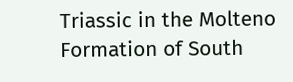Triassic in the Molteno Formation of South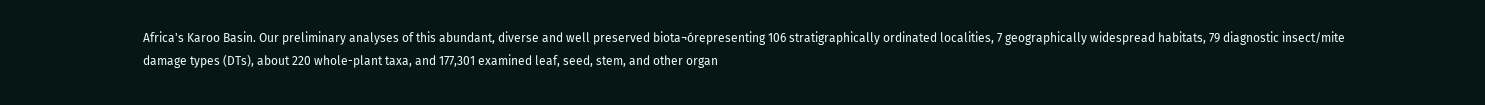Africa's Karoo Basin. Our preliminary analyses of this abundant, diverse and well preserved biota¬órepresenting 106 stratigraphically ordinated localities, 7 geographically widespread habitats, 79 diagnostic insect/mite damage types (DTs), about 220 whole-plant taxa, and 177,301 examined leaf, seed, stem, and other organ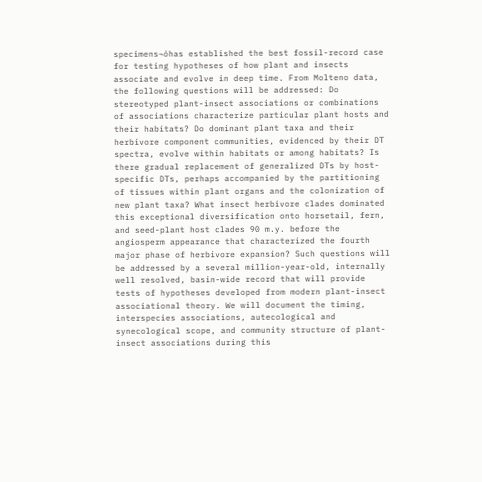specimens¬óhas established the best fossil-record case for testing hypotheses of how plant and insects associate and evolve in deep time. From Molteno data, the following questions will be addressed: Do stereotyped plant-insect associations or combinations of associations characterize particular plant hosts and their habitats? Do dominant plant taxa and their herbivore component communities, evidenced by their DT spectra, evolve within habitats or among habitats? Is there gradual replacement of generalized DTs by host-specific DTs, perhaps accompanied by the partitioning of tissues within plant organs and the colonization of new plant taxa? What insect herbivore clades dominated this exceptional diversification onto horsetail, fern, and seed-plant host clades 90 m.y. before the angiosperm appearance that characterized the fourth major phase of herbivore expansion? Such questions will be addressed by a several million-year-old, internally well resolved, basin-wide record that will provide tests of hypotheses developed from modern plant-insect associational theory. We will document the timing, interspecies associations, autecological and synecological scope, and community structure of plant-insect associations during this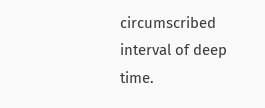circumscribed interval of deep time.